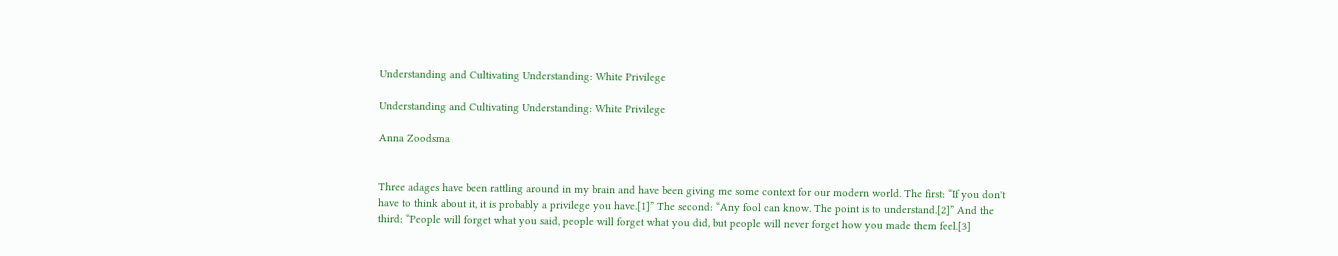Understanding and Cultivating Understanding: White Privilege

Understanding and Cultivating Understanding: White Privilege

Anna Zoodsma


Three adages have been rattling around in my brain and have been giving me some context for our modern world. The first: “If you don't have to think about it, it is probably a privilege you have.[1]” The second: “Any fool can know. The point is to understand.[2]” And the third: “People will forget what you said, people will forget what you did, but people will never forget how you made them feel.[3]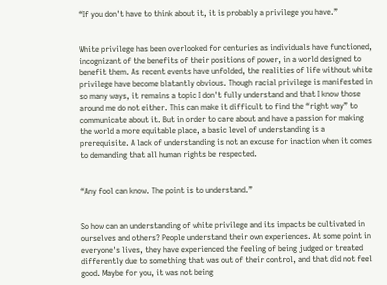“If you don't have to think about it, it is probably a privilege you have.”


White privilege has been overlooked for centuries as individuals have functioned, incognizant of the benefits of their positions of power, in a world designed to benefit them. As recent events have unfolded, the realities of life without white privilege have become blatantly obvious. Though racial privilege is manifested in so many ways, it remains a topic I don't fully understand and that I know those around me do not either. This can make it difficult to find the “right way” to communicate about it. But in order to care about and have a passion for making the world a more equitable place, a basic level of understanding is a prerequisite. A lack of understanding is not an excuse for inaction when it comes to demanding that all human rights be respected.


“Any fool can know. The point is to understand.”


So how can an understanding of white privilege and its impacts be cultivated in ourselves and others? People understand their own experiences. At some point in everyone's lives, they have experienced the feeling of being judged or treated differently due to something that was out of their control, and that did not feel good. Maybe for you, it was not being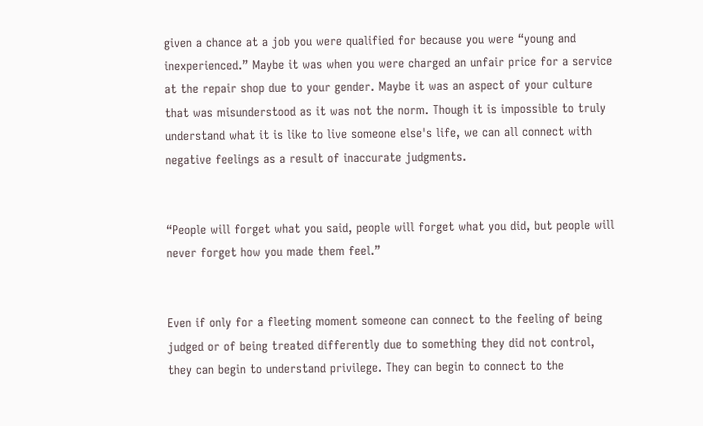given a chance at a job you were qualified for because you were “young and inexperienced.” Maybe it was when you were charged an unfair price for a service at the repair shop due to your gender. Maybe it was an aspect of your culture that was misunderstood as it was not the norm. Though it is impossible to truly understand what it is like to live someone else's life, we can all connect with negative feelings as a result of inaccurate judgments.


“People will forget what you said, people will forget what you did, but people will never forget how you made them feel.”


Even if only for a fleeting moment someone can connect to the feeling of being judged or of being treated differently due to something they did not control, they can begin to understand privilege. They can begin to connect to the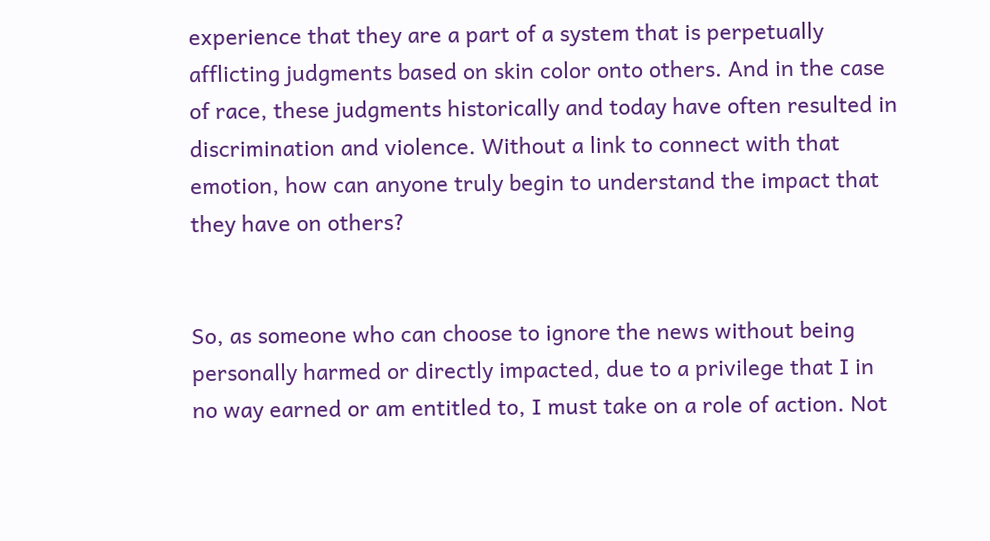experience that they are a part of a system that is perpetually afflicting judgments based on skin color onto others. And in the case of race, these judgments historically and today have often resulted in discrimination and violence. Without a link to connect with that emotion, how can anyone truly begin to understand the impact that they have on others?


So, as someone who can choose to ignore the news without being personally harmed or directly impacted, due to a privilege that I in no way earned or am entitled to, I must take on a role of action. Not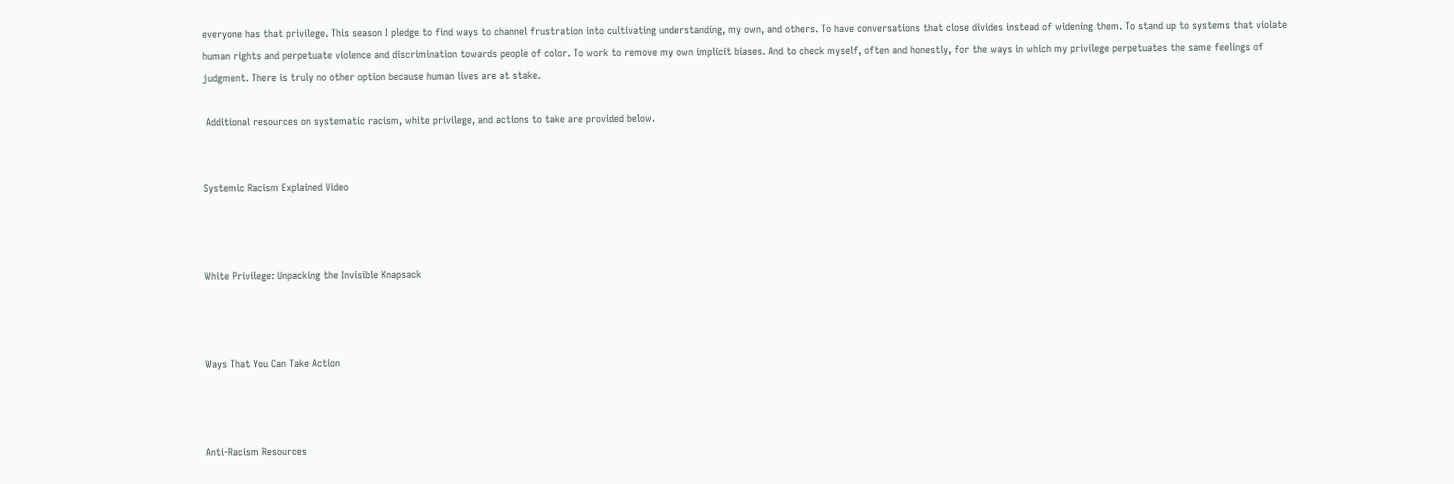everyone has that privilege. This season I pledge to find ways to channel frustration into cultivating understanding, my own, and others. To have conversations that close divides instead of widening them. To stand up to systems that violate human rights and perpetuate violence and discrimination towards people of color. To work to remove my own implicit biases. And to check myself, often and honestly, for the ways in which my privilege perpetuates the same feelings of judgment. There is truly no other option because human lives are at stake.

 Additional resources on systematic racism, white privilege, and actions to take are provided below.


Systemic Racism Explained Video



White Privilege: Unpacking the Invisible Knapsack



Ways That You Can Take Action



Anti-Racism Resources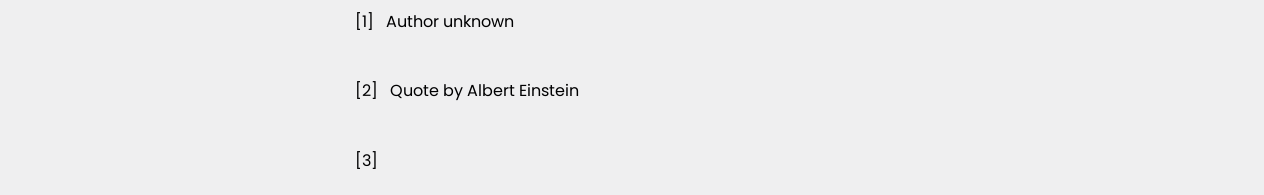[1]   Author unknown

[2]   Quote by Albert Einstein

[3]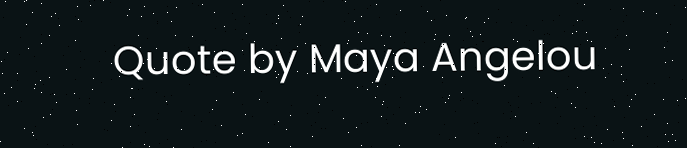Quote by Maya Angelou